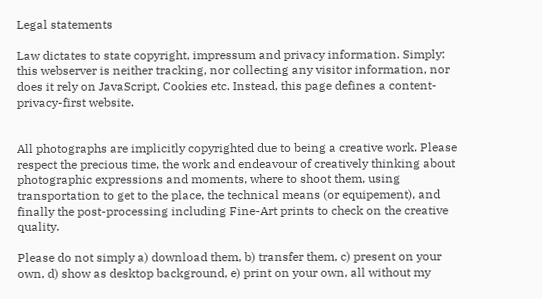Legal statements

Law dictates to state copyright, impressum and privacy information. Simply: this webserver is neither tracking, nor collecting any visitor information, nor does it rely on JavaScript, Cookies etc. Instead, this page defines a content-privacy-first website.


All photographs are implicitly copyrighted due to being a creative work. Please respect the precious time, the work and endeavour of creatively thinking about photographic expressions and moments, where to shoot them, using transportation to get to the place, the technical means (or equipement), and finally the post-processing including Fine-Art prints to check on the creative quality.

Please do not simply a) download them, b) transfer them, c) present on your own, d) show as desktop background, e) print on your own, all without my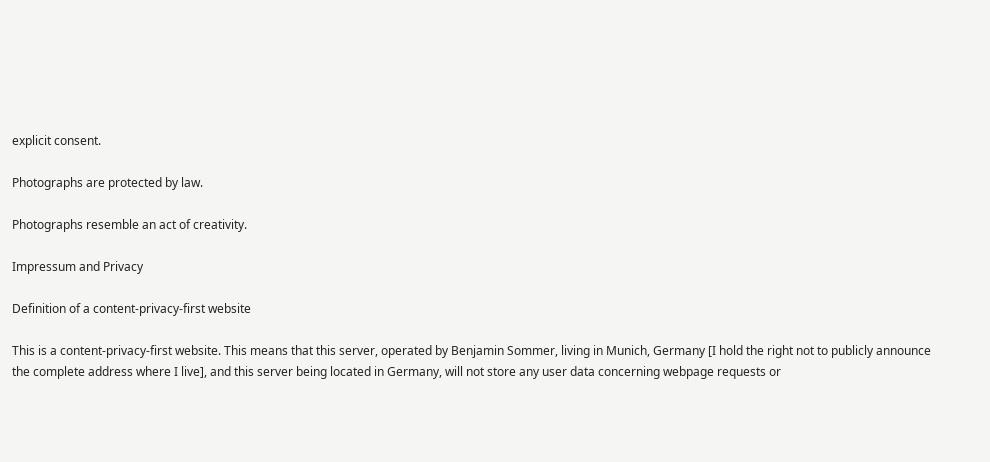explicit consent.

Photographs are protected by law.

Photographs resemble an act of creativity.

Impressum and Privacy

Definition of a content-privacy-first website

This is a content-privacy-first website. This means that this server, operated by Benjamin Sommer, living in Munich, Germany [I hold the right not to publicly announce the complete address where I live], and this server being located in Germany, will not store any user data concerning webpage requests or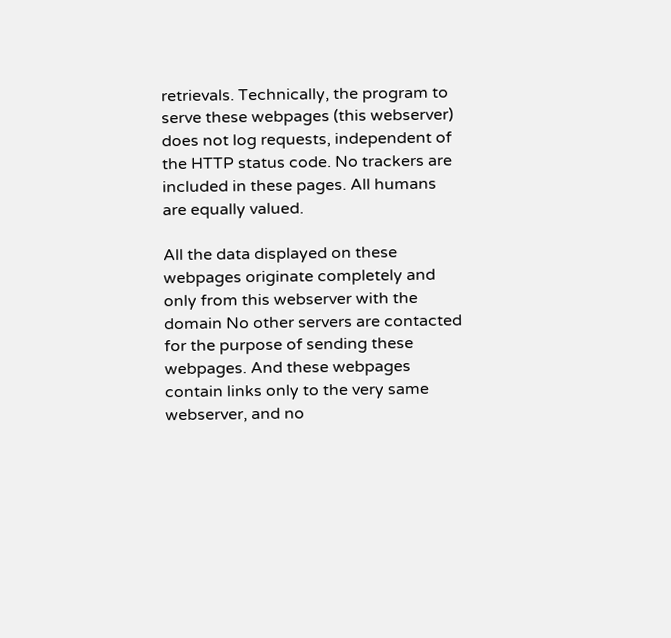retrievals. Technically, the program to serve these webpages (this webserver) does not log requests, independent of the HTTP status code. No trackers are included in these pages. All humans are equally valued.

All the data displayed on these webpages originate completely and only from this webserver with the domain No other servers are contacted for the purpose of sending these webpages. And these webpages contain links only to the very same webserver, and no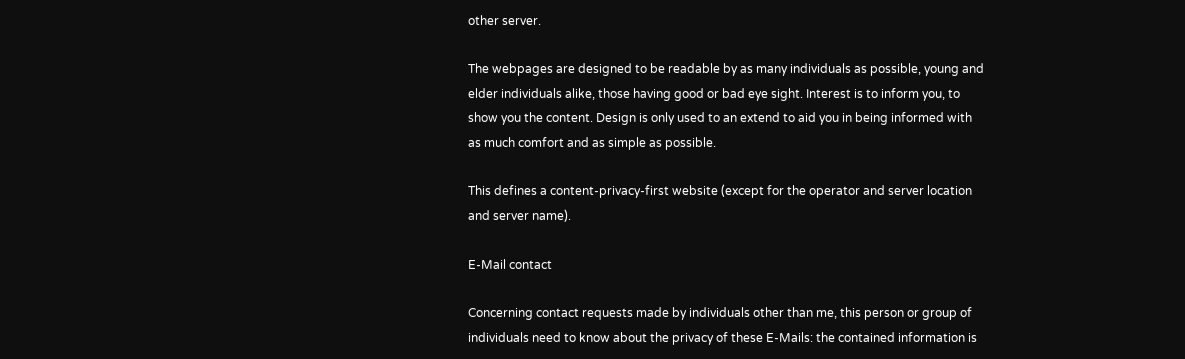other server.

The webpages are designed to be readable by as many individuals as possible, young and elder individuals alike, those having good or bad eye sight. Interest is to inform you, to show you the content. Design is only used to an extend to aid you in being informed with as much comfort and as simple as possible.

This defines a content-privacy-first website (except for the operator and server location and server name).

E-Mail contact

Concerning contact requests made by individuals other than me, this person or group of individuals need to know about the privacy of these E-Mails: the contained information is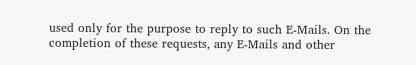used only for the purpose to reply to such E-Mails. On the completion of these requests, any E-Mails and other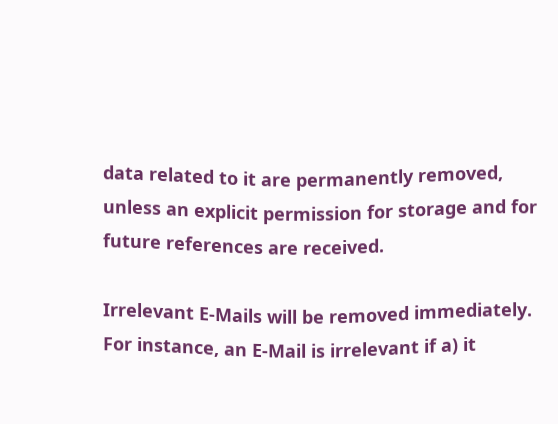data related to it are permanently removed, unless an explicit permission for storage and for future references are received.

Irrelevant E-Mails will be removed immediately. For instance, an E-Mail is irrelevant if a) it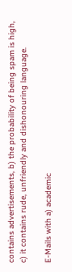contains advertisements, b) the probability of being spam is high, c) it contains rude, unfriendly and dishonouring language.

E-Mails with a) academic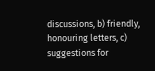discussions, b) friendly, honouring letters, c) suggestions for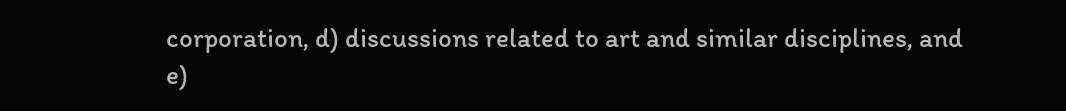corporation, d) discussions related to art and similar disciplines, and e)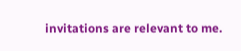invitations are relevant to me.